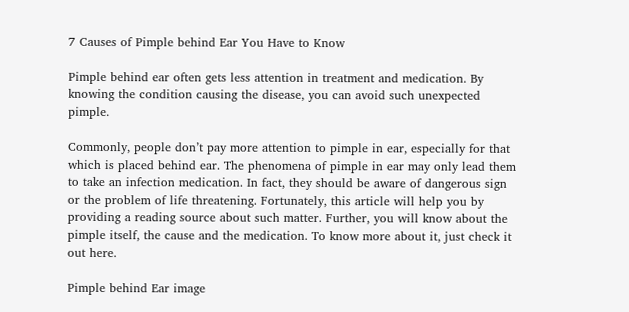7 Causes of Pimple behind Ear You Have to Know

Pimple behind ear often gets less attention in treatment and medication. By knowing the condition causing the disease, you can avoid such unexpected pimple.

Commonly, people don’t pay more attention to pimple in ear, especially for that which is placed behind ear. The phenomena of pimple in ear may only lead them to take an infection medication. In fact, they should be aware of dangerous sign or the problem of life threatening. Fortunately, this article will help you by providing a reading source about such matter. Further, you will know about the pimple itself, the cause and the medication. To know more about it, just check it out here.

Pimple behind Ear image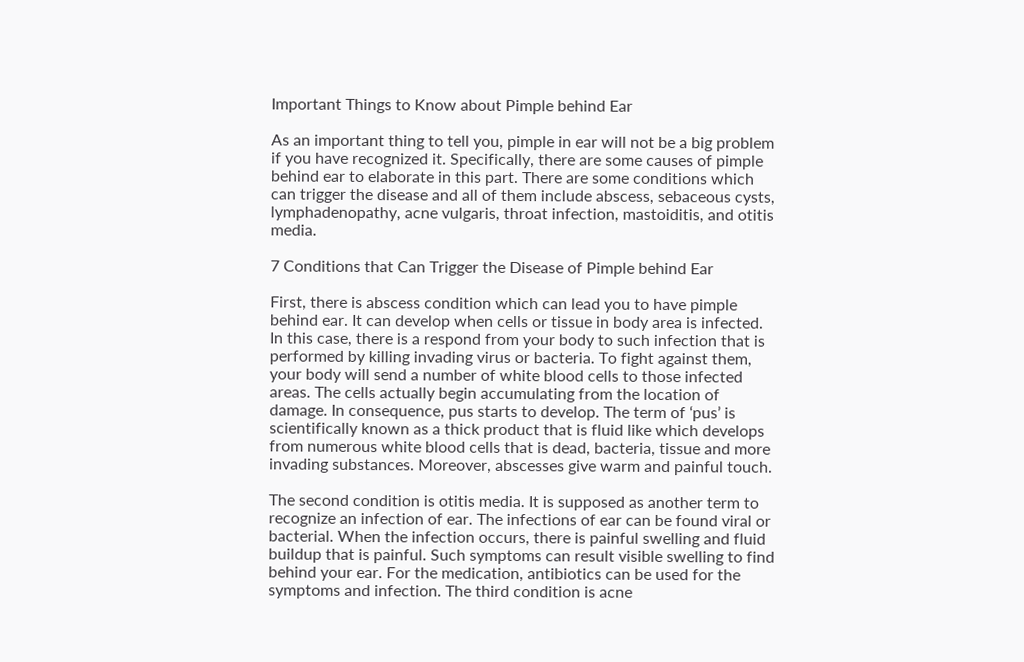Important Things to Know about Pimple behind Ear

As an important thing to tell you, pimple in ear will not be a big problem if you have recognized it. Specifically, there are some causes of pimple behind ear to elaborate in this part. There are some conditions which can trigger the disease and all of them include abscess, sebaceous cysts, lymphadenopathy, acne vulgaris, throat infection, mastoiditis, and otitis media.

7 Conditions that Can Trigger the Disease of Pimple behind Ear

First, there is abscess condition which can lead you to have pimple behind ear. It can develop when cells or tissue in body area is infected. In this case, there is a respond from your body to such infection that is performed by killing invading virus or bacteria. To fight against them, your body will send a number of white blood cells to those infected areas. The cells actually begin accumulating from the location of damage. In consequence, pus starts to develop. The term of ‘pus’ is scientifically known as a thick product that is fluid like which develops from numerous white blood cells that is dead, bacteria, tissue and more invading substances. Moreover, abscesses give warm and painful touch.

The second condition is otitis media. It is supposed as another term to recognize an infection of ear. The infections of ear can be found viral or bacterial. When the infection occurs, there is painful swelling and fluid buildup that is painful. Such symptoms can result visible swelling to find behind your ear. For the medication, antibiotics can be used for the symptoms and infection. The third condition is acne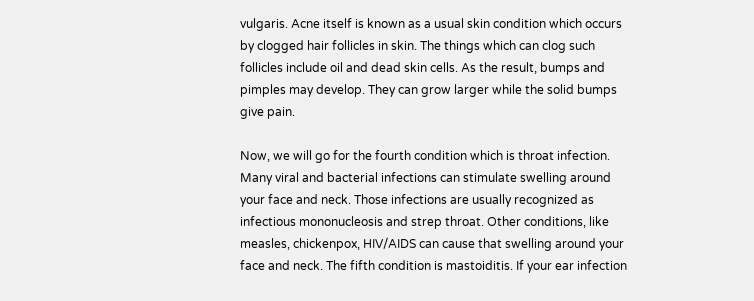vulgaris. Acne itself is known as a usual skin condition which occurs by clogged hair follicles in skin. The things which can clog such follicles include oil and dead skin cells. As the result, bumps and pimples may develop. They can grow larger while the solid bumps give pain.

Now, we will go for the fourth condition which is throat infection. Many viral and bacterial infections can stimulate swelling around your face and neck. Those infections are usually recognized as infectious mononucleosis and strep throat. Other conditions, like measles, chickenpox, HIV/AIDS can cause that swelling around your face and neck. The fifth condition is mastoiditis. If your ear infection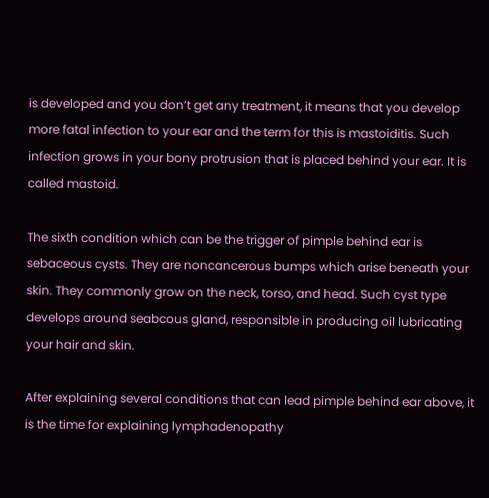is developed and you don’t get any treatment, it means that you develop more fatal infection to your ear and the term for this is mastoiditis. Such infection grows in your bony protrusion that is placed behind your ear. It is called mastoid.

The sixth condition which can be the trigger of pimple behind ear is sebaceous cysts. They are noncancerous bumps which arise beneath your skin. They commonly grow on the neck, torso, and head. Such cyst type develops around seabcous gland, responsible in producing oil lubricating your hair and skin.

After explaining several conditions that can lead pimple behind ear above, it is the time for explaining lymphadenopathy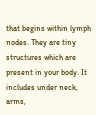that begins within lymph nodes. They are tiny structures which are present in your body. It includes under neck, arms,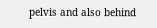pelvis and also behind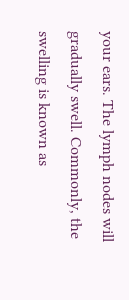your ears. The lymph nodes will gradually swell. Commonly, the swelling is known as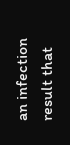an infection result that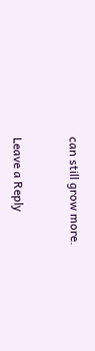can still grow more.


Leave a Reply